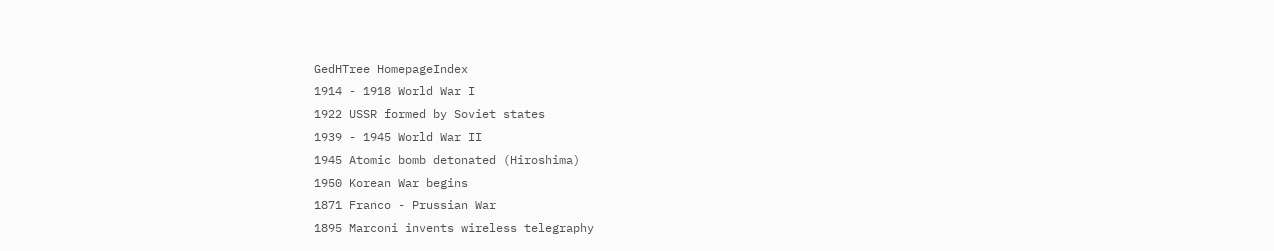GedHTree HomepageIndex
1914 - 1918 World War I
1922 USSR formed by Soviet states
1939 - 1945 World War II
1945 Atomic bomb detonated (Hiroshima)
1950 Korean War begins
1871 Franco - Prussian War
1895 Marconi invents wireless telegraphy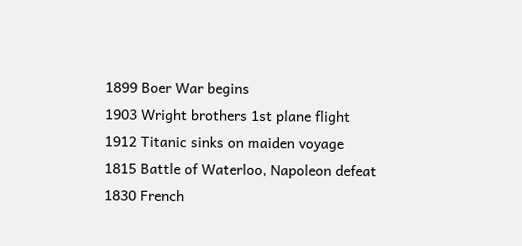1899 Boer War begins
1903 Wright brothers 1st plane flight
1912 Titanic sinks on maiden voyage
1815 Battle of Waterloo, Napoleon defeat
1830 French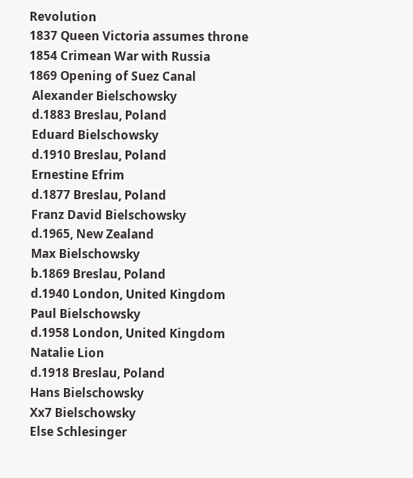Revolution
1837 Queen Victoria assumes throne
1854 Crimean War with Russia
1869 Opening of Suez Canal
 Alexander Bielschowsky
 d.1883 Breslau, Poland
 Eduard Bielschowsky
 d.1910 Breslau, Poland
 Ernestine Efrim
 d.1877 Breslau, Poland
 Franz David Bielschowsky
 d.1965, New Zealand
 Max Bielschowsky
 b.1869 Breslau, Poland
 d.1940 London, United Kingdom
 Paul Bielschowsky
 d.1958 London, United Kingdom
 Natalie Lion
 d.1918 Breslau, Poland
 Hans Bielschowsky
 Xx7 Bielschowsky
 Else Schlesinger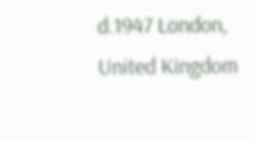d.1947 London, United Kingdom